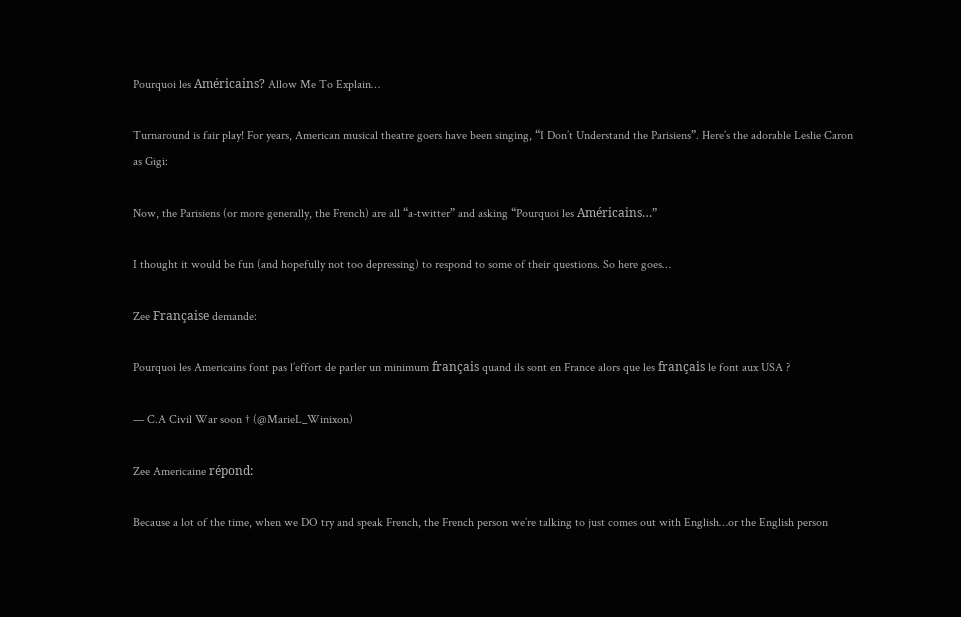Pourquoi les Américains? Allow Me To Explain…

Turnaround is fair play! For years, American musical theatre goers have been singing, “I Don’t Understand the Parisiens”. Here’s the adorable Leslie Caron as Gigi:

Now, the Parisiens (or more generally, the French) are all “a-twitter” and asking “Pourquoi les Américains…”

I thought it would be fun (and hopefully not too depressing) to respond to some of their questions. So here goes…

Zee Française demande:

Pourquoi les Americains font pas l’effort de parler un minimum français quand ils sont en France alors que les français le font aux USA ?

— C.A Civil War soon † (@MarieL_Winixon)

Zee Americaine répond:

Because a lot of the time, when we DO try and speak French, the French person we’re talking to just comes out with English…or the English person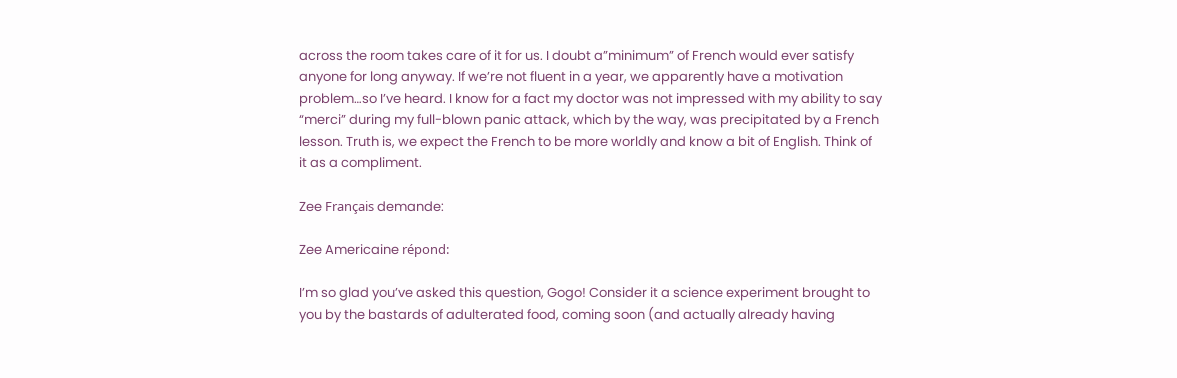across the room takes care of it for us. I doubt a”minimum” of French would ever satisfy anyone for long anyway. If we’re not fluent in a year, we apparently have a motivation problem…so I’ve heard. I know for a fact my doctor was not impressed with my ability to say “merci” during my full-blown panic attack, which by the way, was precipitated by a French lesson. Truth is, we expect the French to be more worldly and know a bit of English. Think of it as a compliment.

Zee Français demande:

Zee Americaine répond:

I’m so glad you’ve asked this question, Gogo! Consider it a science experiment brought to you by the bastards of adulterated food, coming soon (and actually already having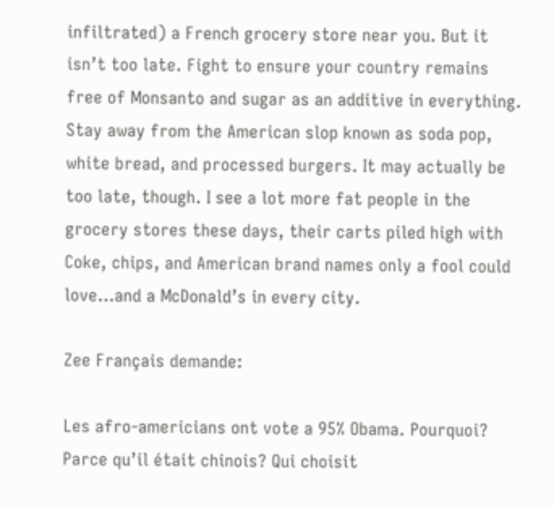infiltrated) a French grocery store near you. But it isn’t too late. Fight to ensure your country remains free of Monsanto and sugar as an additive in everything. Stay away from the American slop known as soda pop, white bread, and processed burgers. It may actually be too late, though. I see a lot more fat people in the grocery stores these days, their carts piled high with Coke, chips, and American brand names only a fool could love…and a McDonald’s in every city.

Zee Français demande:

Les afro-americians ont vote a 95% Obama. Pourquoi? Parce qu’il était chinois? Qui choisit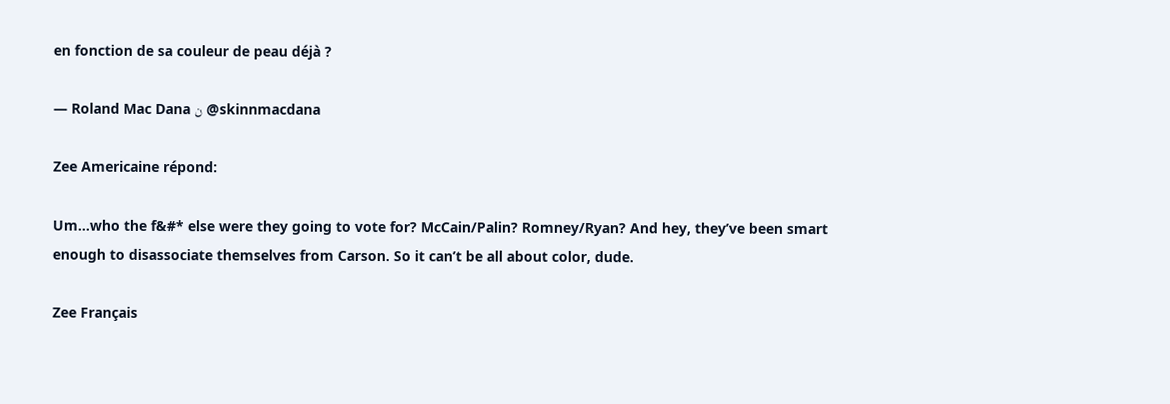en fonction de sa couleur de peau déjà ?

— Roland Mac Dana ن @skinnmacdana

Zee Americaine répond:

Um…who the f&#* else were they going to vote for? McCain/Palin? Romney/Ryan? And hey, they’ve been smart enough to disassociate themselves from Carson. So it can’t be all about color, dude.

Zee Français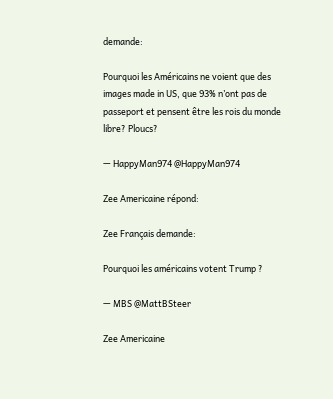demande:

Pourquoi les Américains ne voient que des images made in US, que 93% n’ont pas de passeport et pensent être les rois du monde libre? Ploucs?

— HappyMan974 @HappyMan974

Zee Americaine répond:

Zee Français demande:

Pourquoi les américains votent Trump ?

— MBS @MattBSteer

Zee Americaine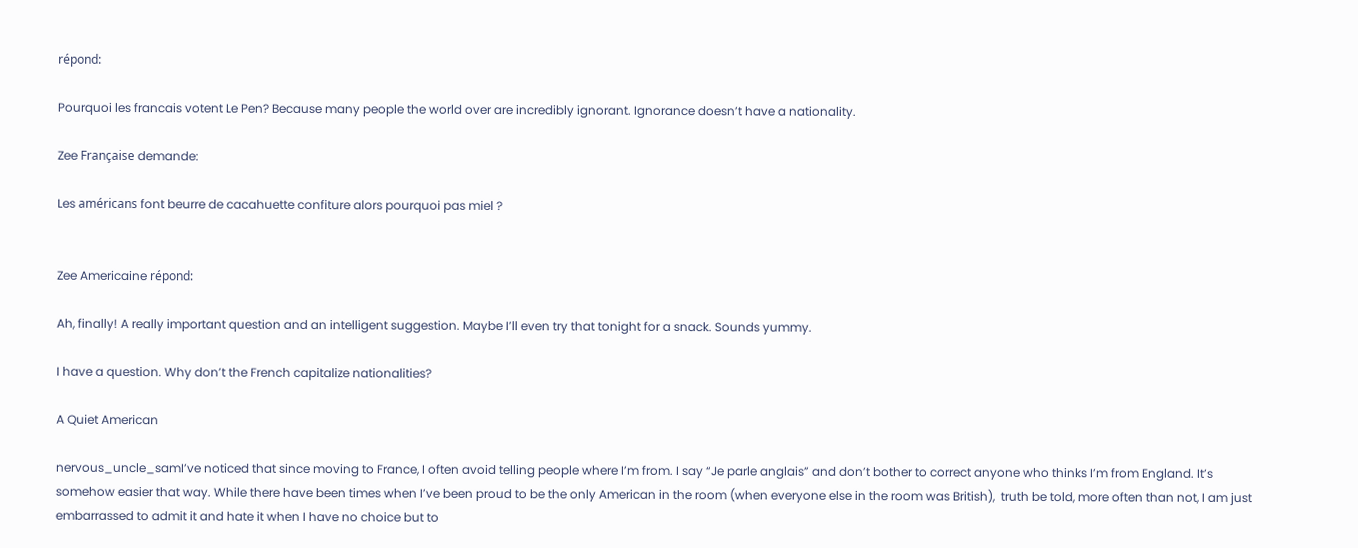répond:

Pourquoi les francais votent Le Pen? Because many people the world over are incredibly ignorant. Ignorance doesn’t have a nationality.

Zee Française demande:

Les américans font beurre de cacahuette confiture alors pourquoi pas miel ?


Zee Americaine répond:

Ah, finally! A really important question and an intelligent suggestion. Maybe I’ll even try that tonight for a snack. Sounds yummy.

I have a question. Why don’t the French capitalize nationalities?

A Quiet American

nervous_uncle_samI’ve noticed that since moving to France, I often avoid telling people where I’m from. I say “Je parle anglais” and don’t bother to correct anyone who thinks I’m from England. It’s somehow easier that way. While there have been times when I’ve been proud to be the only American in the room (when everyone else in the room was British),  truth be told, more often than not, I am just embarrassed to admit it and hate it when I have no choice but to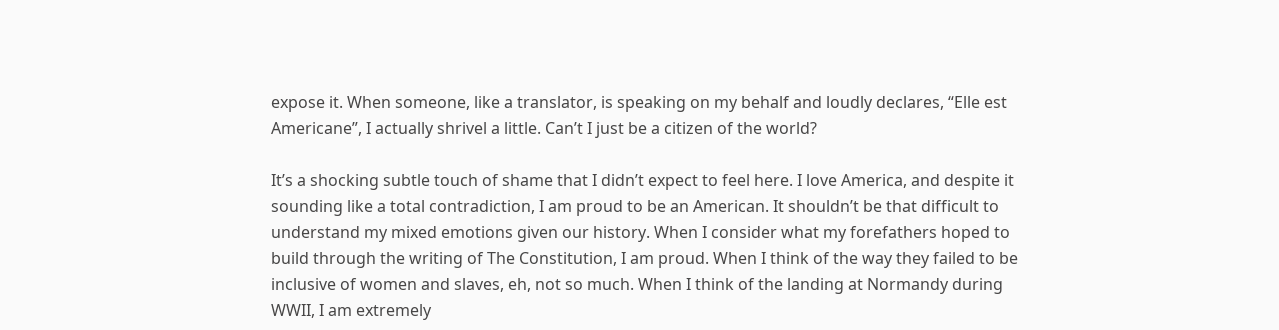expose it. When someone, like a translator, is speaking on my behalf and loudly declares, “Elle est Americane”, I actually shrivel a little. Can’t I just be a citizen of the world?

It’s a shocking subtle touch of shame that I didn’t expect to feel here. I love America, and despite it sounding like a total contradiction, I am proud to be an American. It shouldn’t be that difficult to understand my mixed emotions given our history. When I consider what my forefathers hoped to build through the writing of The Constitution, I am proud. When I think of the way they failed to be inclusive of women and slaves, eh, not so much. When I think of the landing at Normandy during WWII, I am extremely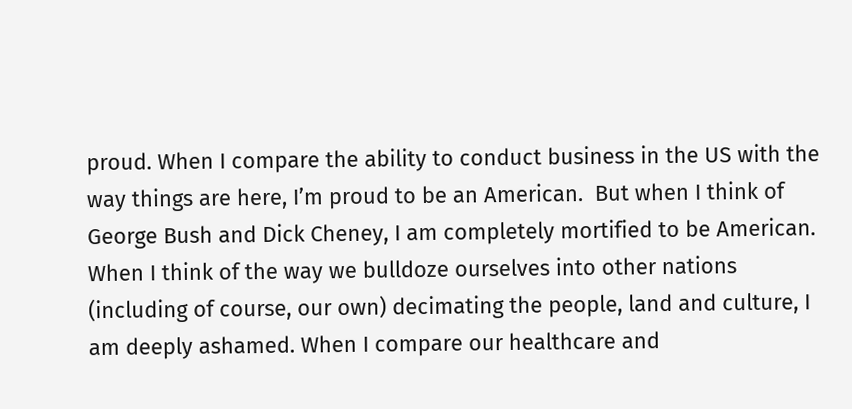proud. When I compare the ability to conduct business in the US with the way things are here, I’m proud to be an American.  But when I think of George Bush and Dick Cheney, I am completely mortified to be American. When I think of the way we bulldoze ourselves into other nations (including of course, our own) decimating the people, land and culture, I am deeply ashamed. When I compare our healthcare and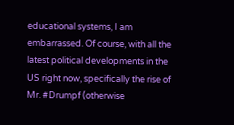educational systems, I am embarrassed. Of course, with all the latest political developments in the US right now, specifically the rise of Mr. #Drumpf (otherwise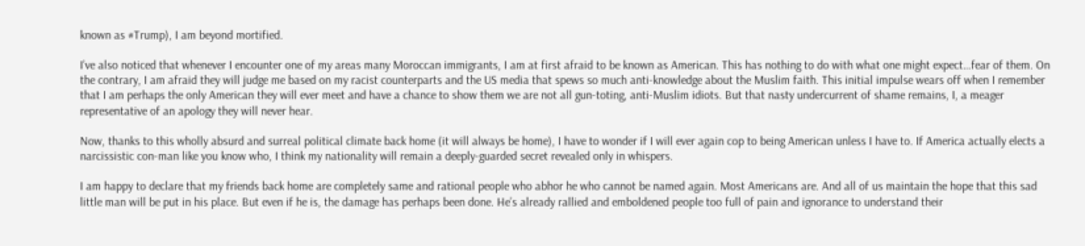known as #Trump), I am beyond mortified.

I’ve also noticed that whenever I encounter one of my areas many Moroccan immigrants, I am at first afraid to be known as American. This has nothing to do with what one might expect…fear of them. On the contrary, I am afraid they will judge me based on my racist counterparts and the US media that spews so much anti-knowledge about the Muslim faith. This initial impulse wears off when I remember that I am perhaps the only American they will ever meet and have a chance to show them we are not all gun-toting, anti-Muslim idiots. But that nasty undercurrent of shame remains, I, a meager representative of an apology they will never hear.

Now, thanks to this wholly absurd and surreal political climate back home (it will always be home), I have to wonder if I will ever again cop to being American unless I have to. If America actually elects a narcissistic con-man like you know who, I think my nationality will remain a deeply-guarded secret revealed only in whispers.

I am happy to declare that my friends back home are completely same and rational people who abhor he who cannot be named again. Most Americans are. And all of us maintain the hope that this sad little man will be put in his place. But even if he is, the damage has perhaps been done. He’s already rallied and emboldened people too full of pain and ignorance to understand their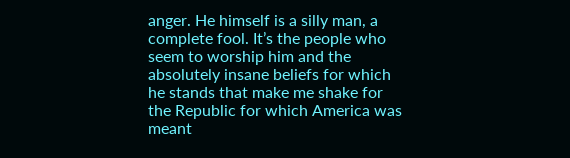anger. He himself is a silly man, a complete fool. It’s the people who seem to worship him and the absolutely insane beliefs for which he stands that make me shake for the Republic for which America was meant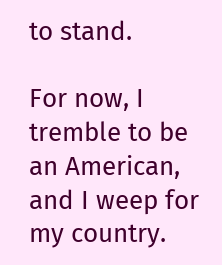to stand.

For now, I tremble to be an American, and I weep for my country.